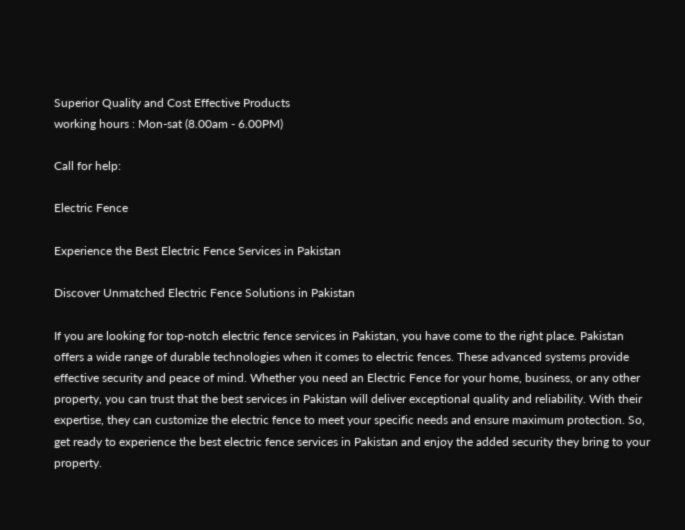Superior Quality and Cost Effective Products
working hours : Mon-sat (8.00am - 6.00PM)

Call for help:

Electric Fence

Experience the Best Electric Fence Services in Pakistan

Discover Unmatched Electric Fence Solutions in Pakistan

If you are looking for top-notch electric fence services in Pakistan, you have come to the right place. Pakistan offers a wide range of durable technologies when it comes to electric fences. These advanced systems provide effective security and peace of mind. Whether you need an Electric Fence for your home, business, or any other property, you can trust that the best services in Pakistan will deliver exceptional quality and reliability. With their expertise, they can customize the electric fence to meet your specific needs and ensure maximum protection. So, get ready to experience the best electric fence services in Pakistan and enjoy the added security they bring to your property.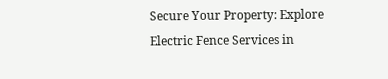Secure Your Property: Explore Electric Fence Services in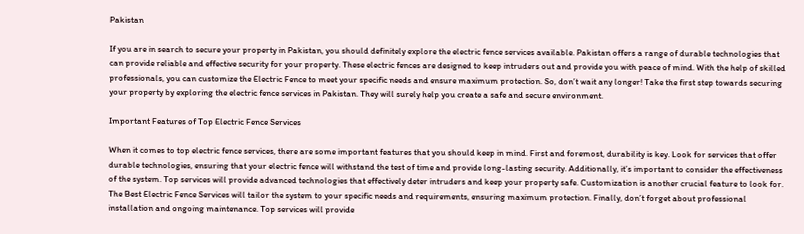Pakistan

If you are in search to secure your property in Pakistan, you should definitely explore the electric fence services available. Pakistan offers a range of durable technologies that can provide reliable and effective security for your property. These electric fences are designed to keep intruders out and provide you with peace of mind. With the help of skilled professionals, you can customize the Electric Fence to meet your specific needs and ensure maximum protection. So, don’t wait any longer! Take the first step towards securing your property by exploring the electric fence services in Pakistan. They will surely help you create a safe and secure environment.

Important Features of Top Electric Fence Services

When it comes to top electric fence services, there are some important features that you should keep in mind. First and foremost, durability is key. Look for services that offer durable technologies, ensuring that your electric fence will withstand the test of time and provide long-lasting security. Additionally, it’s important to consider the effectiveness of the system. Top services will provide advanced technologies that effectively deter intruders and keep your property safe. Customization is another crucial feature to look for. The Best Electric Fence Services will tailor the system to your specific needs and requirements, ensuring maximum protection. Finally, don’t forget about professional installation and ongoing maintenance. Top services will provide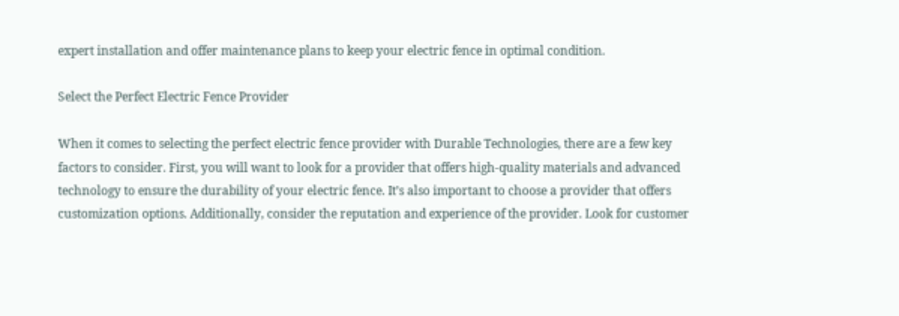expert installation and offer maintenance plans to keep your electric fence in optimal condition.

Select the Perfect Electric Fence Provider

When it comes to selecting the perfect electric fence provider with Durable Technologies, there are a few key factors to consider. First, you will want to look for a provider that offers high-quality materials and advanced technology to ensure the durability of your electric fence. It’s also important to choose a provider that offers customization options. Additionally, consider the reputation and experience of the provider. Look for customer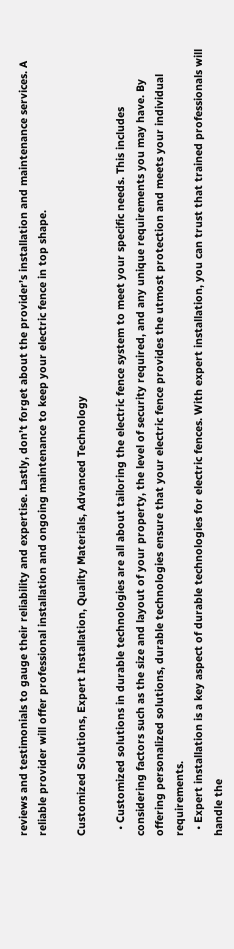reviews and testimonials to gauge their reliability and expertise. Lastly, don’t forget about the provider’s installation and maintenance services. A reliable provider will offer professional installation and ongoing maintenance to keep your electric fence in top shape.

Customized Solutions, Expert Installation, Quality Materials, Advanced Technology

  • Customized solutions in durable technologies are all about tailoring the electric fence system to meet your specific needs. This includes considering factors such as the size and layout of your property, the level of security required, and any unique requirements you may have. By offering personalized solutions, durable technologies ensure that your electric fence provides the utmost protection and meets your individual requirements.
  • Expert installation is a key aspect of durable technologies for electric fences. With expert installation, you can trust that trained professionals will handle the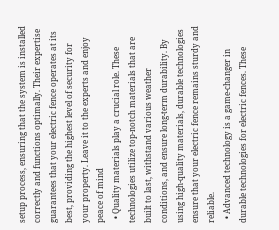setup process, ensuring that the system is installed correctly and functions optimally. Their expertise guarantees that your electric fence operates at its best, providing the highest level of security for your property. Leave it to the experts and enjoy peace of mind
  • Quality materials play a crucial role. These technologies utilize top-notch materials that are built to last, withstand various weather conditions, and ensure long-term durability. By using high-quality materials, durable technologies ensure that your electric fence remains sturdy and reliable.
  • Advanced technology is a game-changer in durable technologies for electric fences. These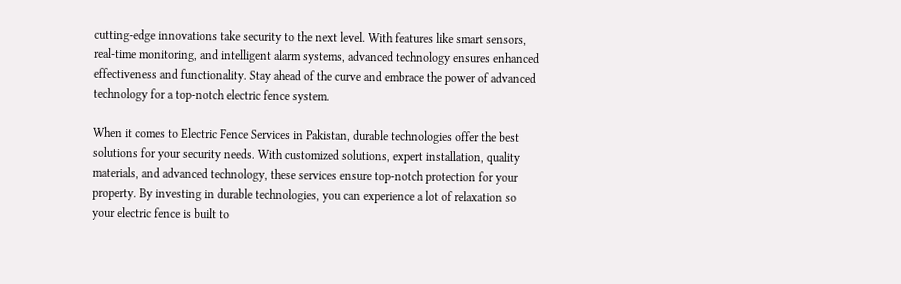cutting-edge innovations take security to the next level. With features like smart sensors, real-time monitoring, and intelligent alarm systems, advanced technology ensures enhanced effectiveness and functionality. Stay ahead of the curve and embrace the power of advanced technology for a top-notch electric fence system.

When it comes to Electric Fence Services in Pakistan, durable technologies offer the best solutions for your security needs. With customized solutions, expert installation, quality materials, and advanced technology, these services ensure top-notch protection for your property. By investing in durable technologies, you can experience a lot of relaxation so your electric fence is built to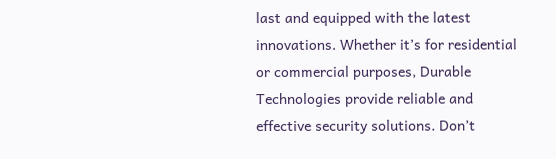last and equipped with the latest innovations. Whether it’s for residential or commercial purposes, Durable Technologies provide reliable and effective security solutions. Don’t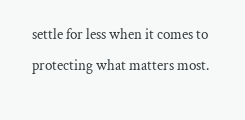settle for less when it comes to protecting what matters most.